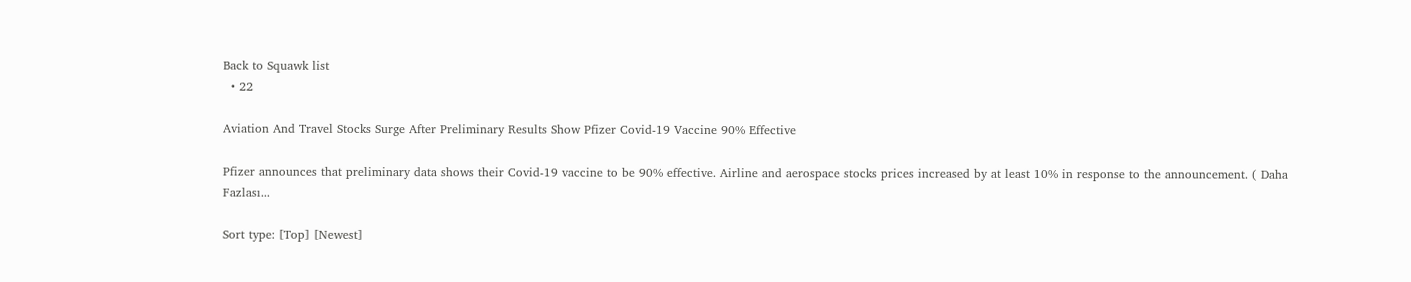Back to Squawk list
  • 22

Aviation And Travel Stocks Surge After Preliminary Results Show Pfizer Covid-19 Vaccine 90% Effective

Pfizer announces that preliminary data shows their Covid-19 vaccine to be 90% effective. Airline and aerospace stocks prices increased by at least 10% in response to the announcement. ( Daha Fazlası...

Sort type: [Top] [Newest]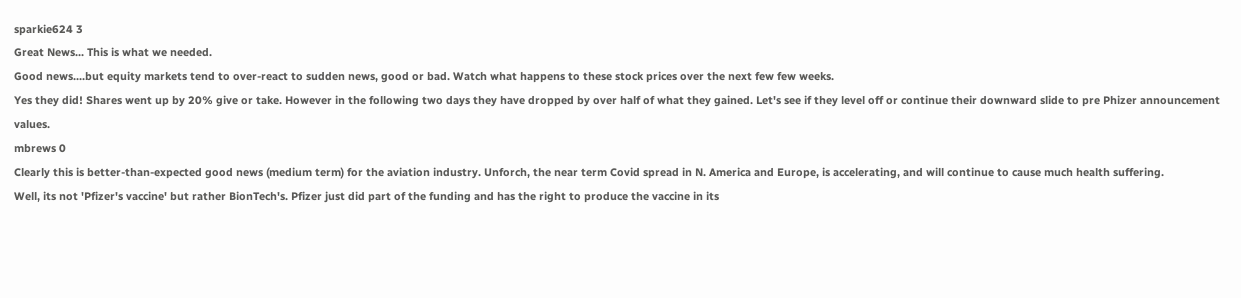sparkie624 3
Great News... This is what we needed.
Good news....but equity markets tend to over-react to sudden news, good or bad. Watch what happens to these stock prices over the next few few weeks.
Yes they did! Shares went up by 20% give or take. However in the following two days they have dropped by over half of what they gained. Let's see if they level off or continue their downward slide to pre Phizer announcement values.
mbrews 0
Clearly this is better-than-expected good news (medium term) for the aviation industry. Unforch, the near term Covid spread in N. America and Europe, is accelerating, and will continue to cause much health suffering.
Well, its not 'Pfizer's vaccine' but rather BionTech's. Pfizer just did part of the funding and has the right to produce the vaccine in its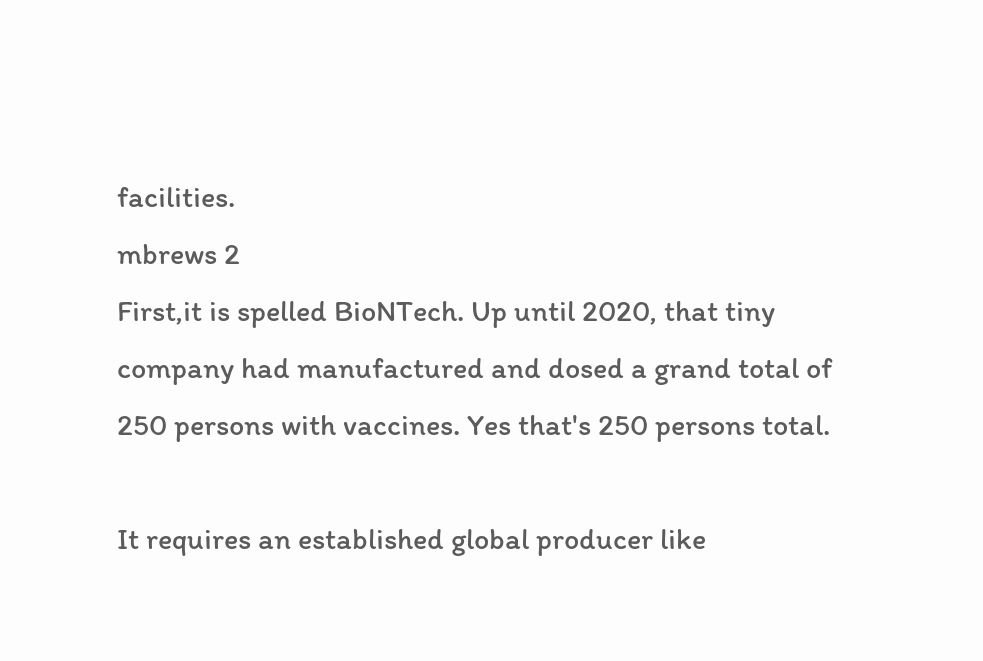facilities.
mbrews 2
First,it is spelled BioNTech. Up until 2020, that tiny company had manufactured and dosed a grand total of 250 persons with vaccines. Yes that's 250 persons total.

It requires an established global producer like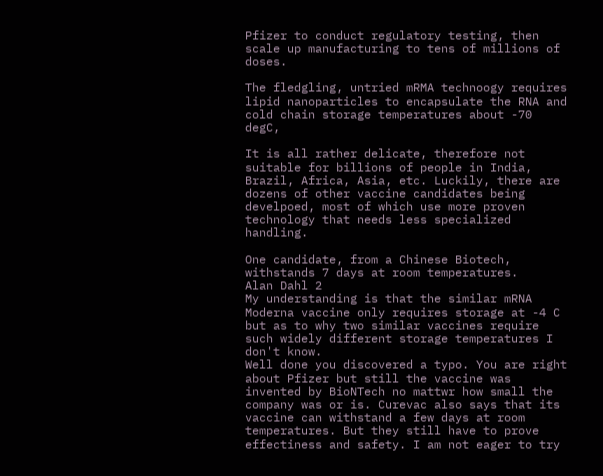Pfizer to conduct regulatory testing, then scale up manufacturing to tens of millions of doses.

The fledgling, untried mRMA technoogy requires lipid nanoparticles to encapsulate the RNA and cold chain storage temperatures about -70 degC,

It is all rather delicate, therefore not suitable for billions of people in India, Brazil, Africa, Asia, etc. Luckily, there are dozens of other vaccine candidates being develpoed, most of which use more proven technology that needs less specialized handling.

One candidate, from a Chinese Biotech, withstands 7 days at room temperatures.
Alan Dahl 2
My understanding is that the similar mRNA Moderna vaccine only requires storage at -4 C but as to why two similar vaccines require such widely different storage temperatures I don't know.
Well done you discovered a typo. You are right about Pfizer but still the vaccine was invented by BioNTech no mattwr how small the company was or is. Curevac also says that its vaccine can withstand a few days at room temperatures. But they still have to prove effectiness and safety. I am not eager to try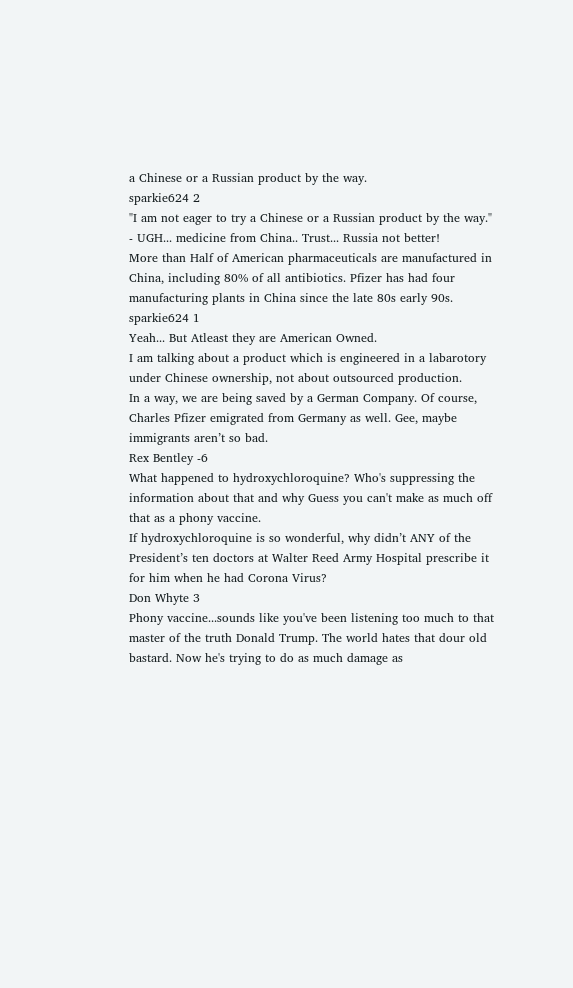a Chinese or a Russian product by the way.
sparkie624 2
"I am not eager to try a Chinese or a Russian product by the way." - UGH... medicine from China.. Trust... Russia not better!
More than Half of American pharmaceuticals are manufactured in China, including 80% of all antibiotics. Pfizer has had four manufacturing plants in China since the late 80s early 90s.
sparkie624 1
Yeah... But Atleast they are American Owned.
I am talking about a product which is engineered in a labarotory under Chinese ownership, not about outsourced production.
In a way, we are being saved by a German Company. Of course, Charles Pfizer emigrated from Germany as well. Gee, maybe immigrants aren’t so bad.
Rex Bentley -6
What happened to hydroxychloroquine? Who's suppressing the information about that and why Guess you can't make as much off that as a phony vaccine.
If hydroxychloroquine is so wonderful, why didn’t ANY of the President’s ten doctors at Walter Reed Army Hospital prescribe it for him when he had Corona Virus?
Don Whyte 3
Phony vaccine...sounds like you've been listening too much to that master of the truth Donald Trump. The world hates that dour old bastard. Now he's trying to do as much damage as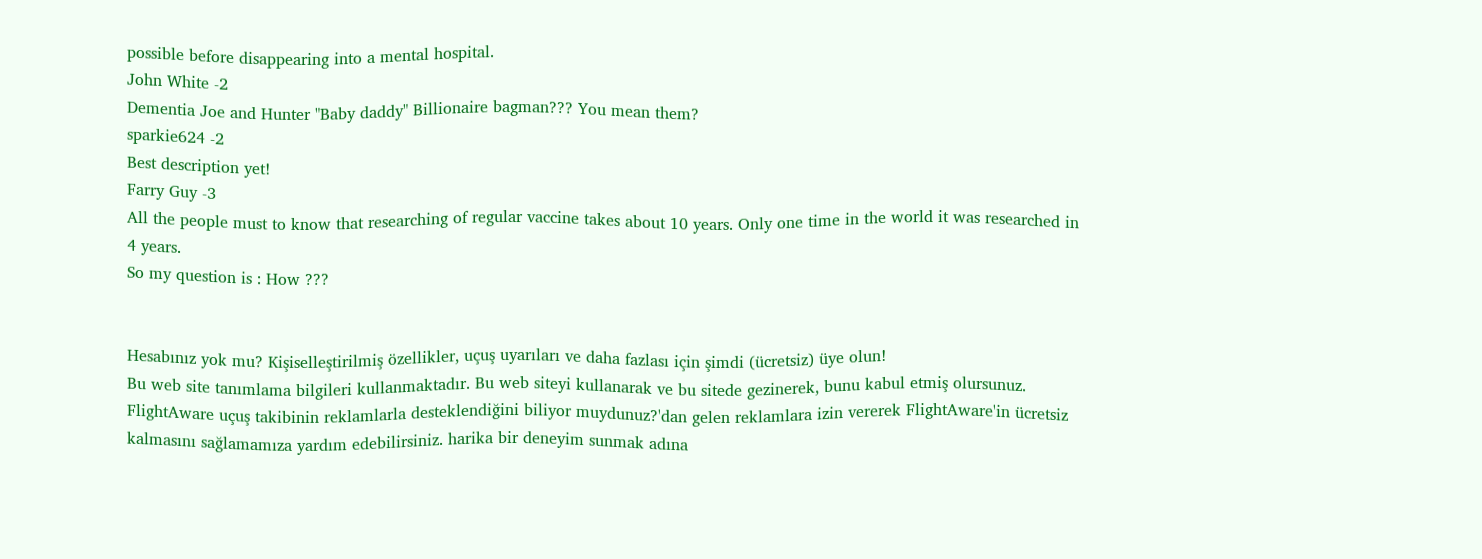possible before disappearing into a mental hospital.
John White -2
Dementia Joe and Hunter "Baby daddy" Billionaire bagman??? You mean them?
sparkie624 -2
Best description yet!
Farry Guy -3
All the people must to know that researching of regular vaccine takes about 10 years. Only one time in the world it was researched in 4 years.
So my question is : How ???


Hesabınız yok mu? Kişiselleştirilmiş özellikler, uçuş uyarıları ve daha fazlası için şimdi (ücretsiz) üye olun!
Bu web site tanımlama bilgileri kullanmaktadır. Bu web siteyi kullanarak ve bu sitede gezinerek, bunu kabul etmiş olursunuz.
FlightAware uçuş takibinin reklamlarla desteklendiğini biliyor muydunuz?'dan gelen reklamlara izin vererek FlightAware'in ücretsiz kalmasını sağlamamıza yardım edebilirsiniz. harika bir deneyim sunmak adına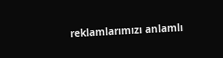reklamlarımızı anlamlı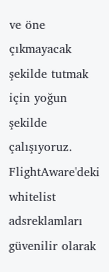ve öne çıkmayacak şekilde tutmak için yoğun şekilde çalışıyoruz. FlightAware'deki whitelist adsreklamları güvenilir olarak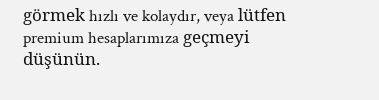görmek hızlı ve kolaydır, veya lütfen premium hesaplarımıza geçmeyi düşünün.